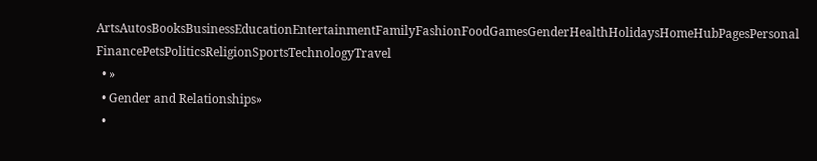ArtsAutosBooksBusinessEducationEntertainmentFamilyFashionFoodGamesGenderHealthHolidaysHomeHubPagesPersonal FinancePetsPoliticsReligionSportsTechnologyTravel
  • »
  • Gender and Relationships»
  •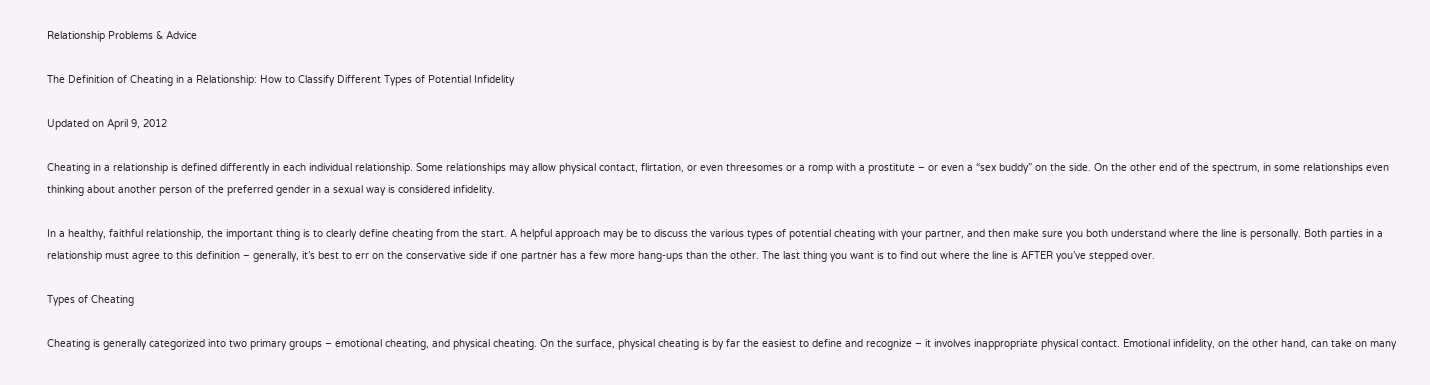Relationship Problems & Advice

The Definition of Cheating in a Relationship: How to Classify Different Types of Potential Infidelity

Updated on April 9, 2012

Cheating in a relationship is defined differently in each individual relationship. Some relationships may allow physical contact, flirtation, or even threesomes or a romp with a prostitute – or even a “sex buddy” on the side. On the other end of the spectrum, in some relationships even thinking about another person of the preferred gender in a sexual way is considered infidelity.

In a healthy, faithful relationship, the important thing is to clearly define cheating from the start. A helpful approach may be to discuss the various types of potential cheating with your partner, and then make sure you both understand where the line is personally. Both parties in a relationship must agree to this definition – generally, it’s best to err on the conservative side if one partner has a few more hang-ups than the other. The last thing you want is to find out where the line is AFTER you’ve stepped over.

Types of Cheating

Cheating is generally categorized into two primary groups – emotional cheating, and physical cheating. On the surface, physical cheating is by far the easiest to define and recognize – it involves inappropriate physical contact. Emotional infidelity, on the other hand, can take on many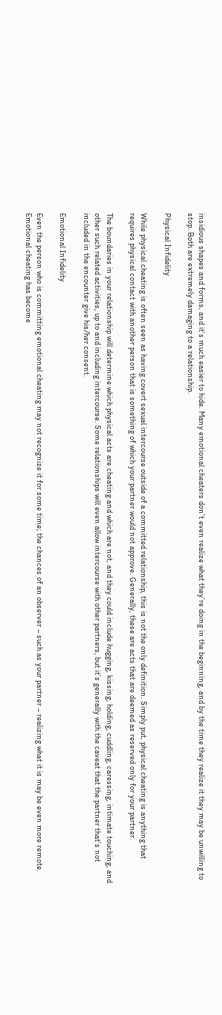insidious shapes and forms, and it’s much easier to hide. Many emotional cheaters don’t even realize what they’re doing in the beginning, and by the time they realize it they may be unwilling to stop. Both are extremely damaging to a relationship.

Physical Infidelity

While physical cheating is often seen as having covert sexual intercourse outside of a committed relationship, this is not the only definition. Simply put, physical cheating is anything that requires physical contact with another person that is something of which your partner would not approve. Generally, these are acts that are deemed as reserved only for your partner.

The boundaries in your relationship will determine which physical acts are cheating and which are not, and they could include hugging, kissing, holding, cuddling, caressing, intimate touching, and other such related activities, up to and including intercourse. Some relationships will even allow intercourse with other partners, but it’s generally with the caveat that the partner that’s not included in the encounter give his/her consent.

Emotional Infidelity

Even the person who is committing emotional cheating may not recognize it for some time; the chances of an observer – such as your partner – realizing what it is may be even more remote. Emotional cheating has become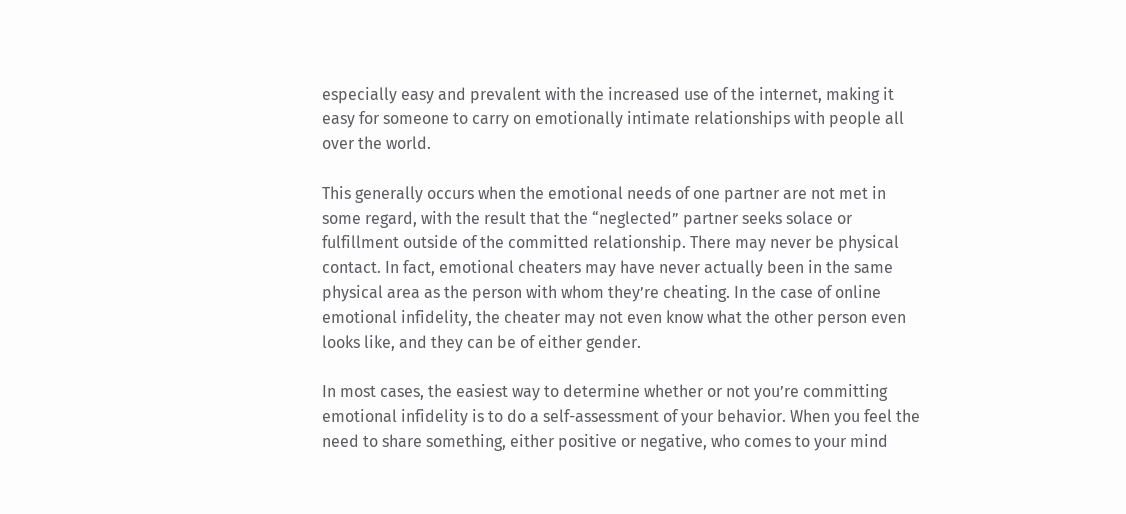especially easy and prevalent with the increased use of the internet, making it easy for someone to carry on emotionally intimate relationships with people all over the world.

This generally occurs when the emotional needs of one partner are not met in some regard, with the result that the “neglected” partner seeks solace or fulfillment outside of the committed relationship. There may never be physical contact. In fact, emotional cheaters may have never actually been in the same physical area as the person with whom they’re cheating. In the case of online emotional infidelity, the cheater may not even know what the other person even looks like, and they can be of either gender.

In most cases, the easiest way to determine whether or not you’re committing emotional infidelity is to do a self-assessment of your behavior. When you feel the need to share something, either positive or negative, who comes to your mind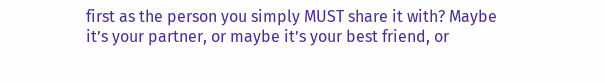first as the person you simply MUST share it with? Maybe it’s your partner, or maybe it’s your best friend, or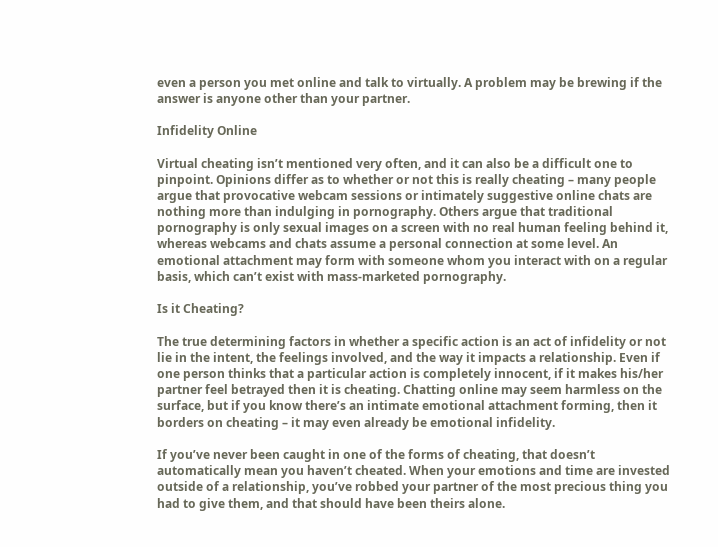even a person you met online and talk to virtually. A problem may be brewing if the answer is anyone other than your partner.

Infidelity Online

Virtual cheating isn’t mentioned very often, and it can also be a difficult one to pinpoint. Opinions differ as to whether or not this is really cheating – many people argue that provocative webcam sessions or intimately suggestive online chats are nothing more than indulging in pornography. Others argue that traditional pornography is only sexual images on a screen with no real human feeling behind it, whereas webcams and chats assume a personal connection at some level. An emotional attachment may form with someone whom you interact with on a regular basis, which can’t exist with mass-marketed pornography.

Is it Cheating?

The true determining factors in whether a specific action is an act of infidelity or not lie in the intent, the feelings involved, and the way it impacts a relationship. Even if one person thinks that a particular action is completely innocent, if it makes his/her partner feel betrayed then it is cheating. Chatting online may seem harmless on the surface, but if you know there’s an intimate emotional attachment forming, then it borders on cheating – it may even already be emotional infidelity.

If you’ve never been caught in one of the forms of cheating, that doesn’t automatically mean you haven’t cheated. When your emotions and time are invested outside of a relationship, you’ve robbed your partner of the most precious thing you had to give them, and that should have been theirs alone.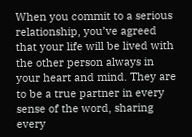When you commit to a serious relationship, you’ve agreed that your life will be lived with the other person always in your heart and mind. They are to be a true partner in every sense of the word, sharing every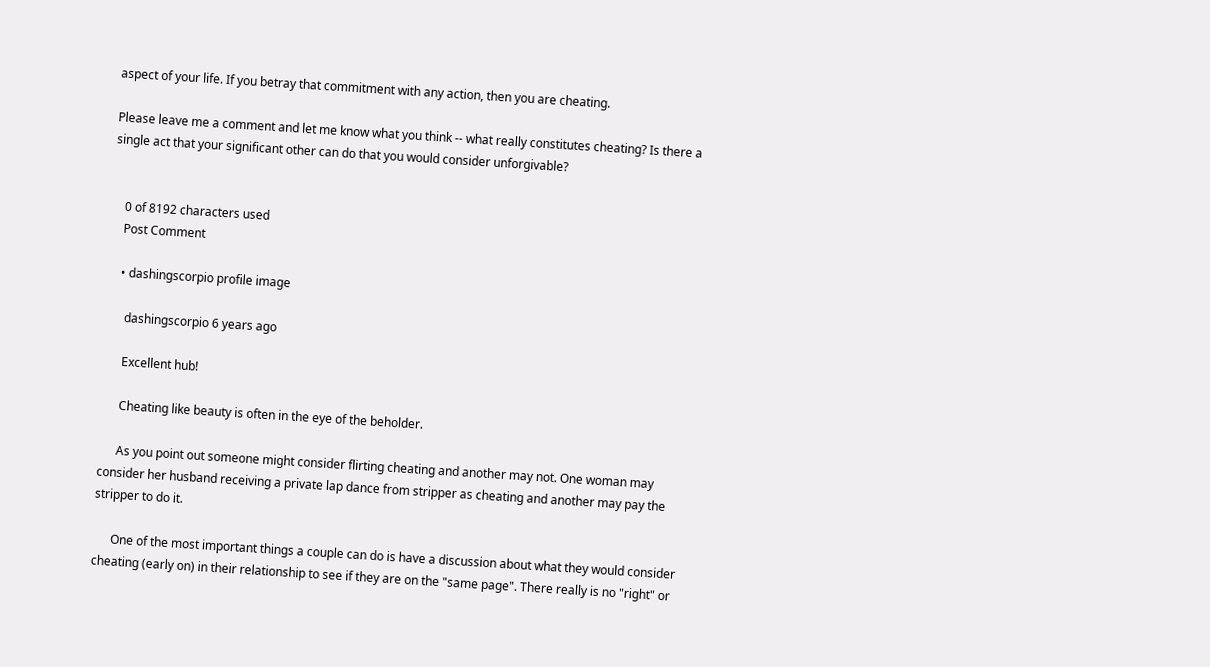aspect of your life. If you betray that commitment with any action, then you are cheating.

Please leave me a comment and let me know what you think -- what really constitutes cheating? Is there a single act that your significant other can do that you would consider unforgivable?


    0 of 8192 characters used
    Post Comment

    • dashingscorpio profile image

      dashingscorpio 6 years ago

      Excellent hub!

      Cheating like beauty is often in the eye of the beholder.

      As you point out someone might consider flirting cheating and another may not. One woman may consider her husband receiving a private lap dance from stripper as cheating and another may pay the stripper to do it.

      One of the most important things a couple can do is have a discussion about what they would consider cheating (early on) in their relationship to see if they are on the "same page". There really is no "right" or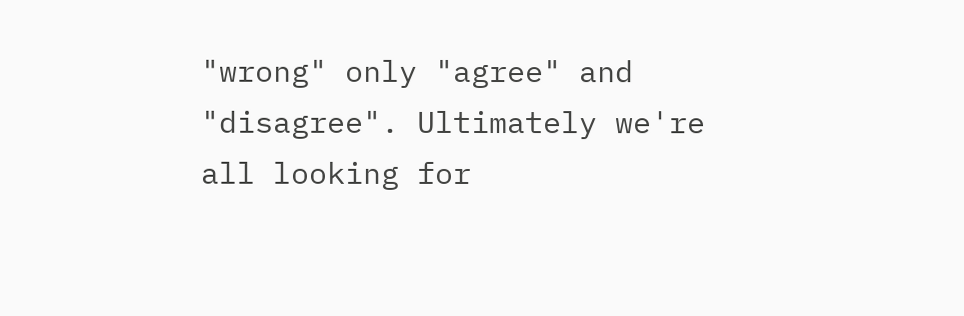"wrong" only "agree" and "disagree". Ultimately we're all looking for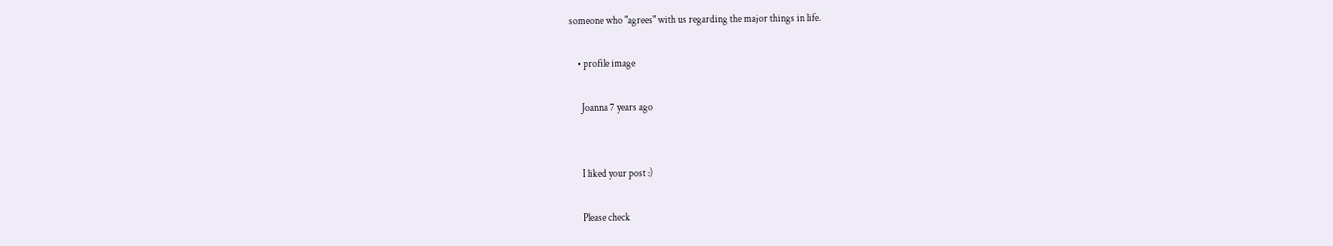someone who "agrees" with us regarding the major things in life.

    • profile image

      Joanna 7 years ago


      I liked your post :)

      Please check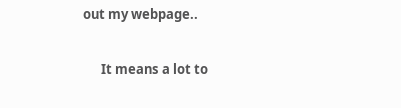out my webpage..

      It means a lot to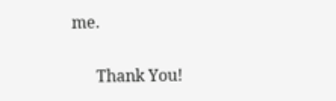me.

      Thank You!